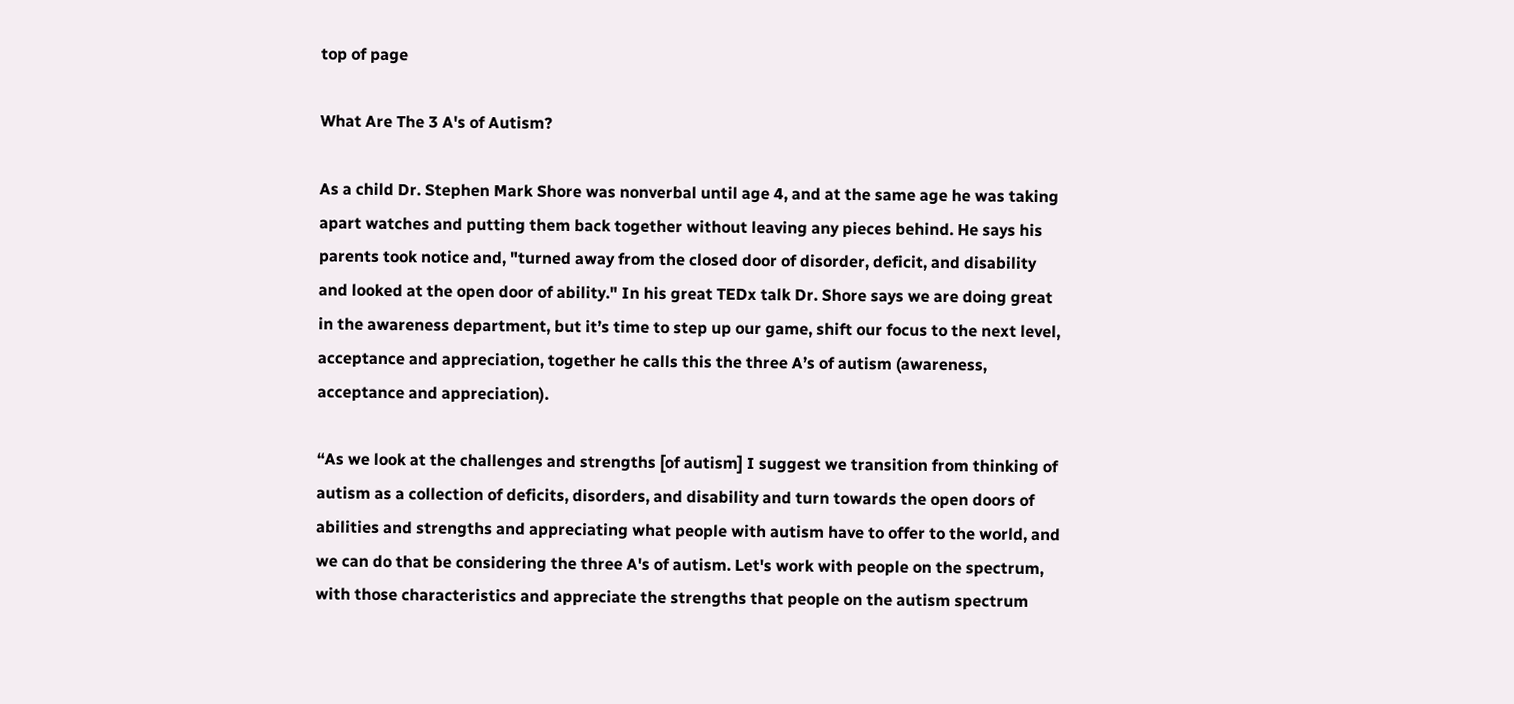top of page

What Are The 3 A's of Autism?

As a child Dr. Stephen Mark Shore was nonverbal until age 4, and at the same age he was taking apart watches and putting them back together without leaving any pieces behind. He says his parents took notice and, "turned away from the closed door of disorder, deficit, and disability and looked at the open door of ability." In his great TEDx talk Dr. Shore says we are doing great in the awareness department, but it’s time to step up our game, shift our focus to the next level, acceptance and appreciation, together he calls this the three A’s of autism (awareness, acceptance and appreciation).

“As we look at the challenges and strengths [of autism] I suggest we transition from thinking of autism as a collection of deficits, disorders, and disability and turn towards the open doors of abilities and strengths and appreciating what people with autism have to offer to the world, and we can do that be considering the three A's of autism. Let's work with people on the spectrum, with those characteristics and appreciate the strengths that people on the autism spectrum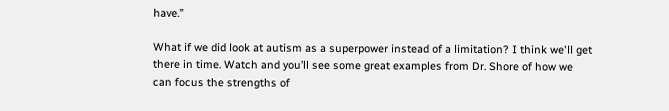have.”

What if we did look at autism as a superpower instead of a limitation? I think we'll get there in time. Watch and you’ll see some great examples from Dr. Shore of how we can focus the strengths of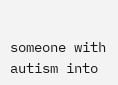someone with autism into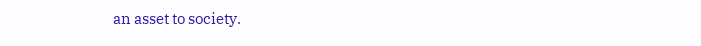an asset to society.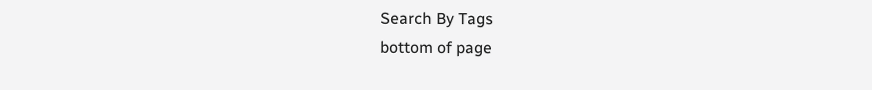Search By Tags
bottom of page